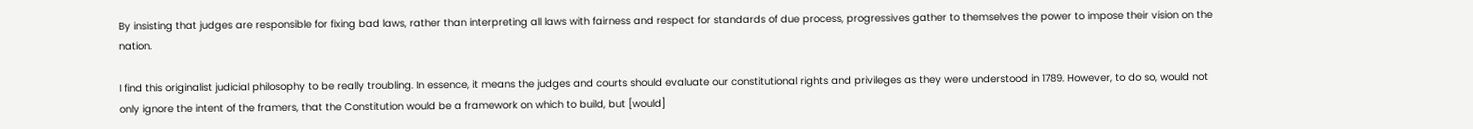By insisting that judges are responsible for fixing bad laws, rather than interpreting all laws with fairness and respect for standards of due process, progressives gather to themselves the power to impose their vision on the nation.

I find this originalist judicial philosophy to be really troubling. In essence, it means the judges and courts should evaluate our constitutional rights and privileges as they were understood in 1789. However, to do so, would not only ignore the intent of the framers, that the Constitution would be a framework on which to build, but [would]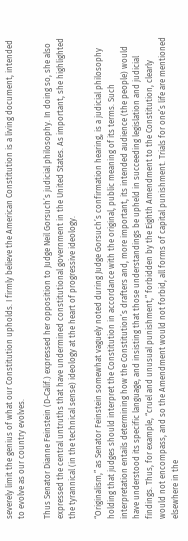severely limit the genius of what our Constitution upholds. I firmly believe the American Constitution is a living document, intended to evolve as our country evolves.

Thus Senator Dianne Feinstein (D-Calif.) expressed her opposition to Judge Neil Gorsuch’s judicial philosophy. In doing so, she also expressed the central untruths that have undermined constitutional government in the United States. As important, she highlighted the tyrannical (in the technical sense) ideology at the heart of progressive ideology.

“Originalism,” as Senator Feinstein somewhat vaguely noted during Judge Gorsuch’s confirmation hearing, is a judicial philosophy holding that judges should interpret the Constitution in accordance with the original, public meaning of its terms. Such interpretation entails determining how the Constitution’s drafters and, more important, its intended audience (the people) would have understood its specific language, and insisting that those understandings be upheld in succeeding legislation and judicial findings. Thus, for example, “cruel and unusual punishment,” forbidden by the Eighth Amendment to the Constitution, clearly would not encompass, and so the Amendment would not forbid, all forms of capital punishment. Trials for one’s life are mentioned elsewhere in the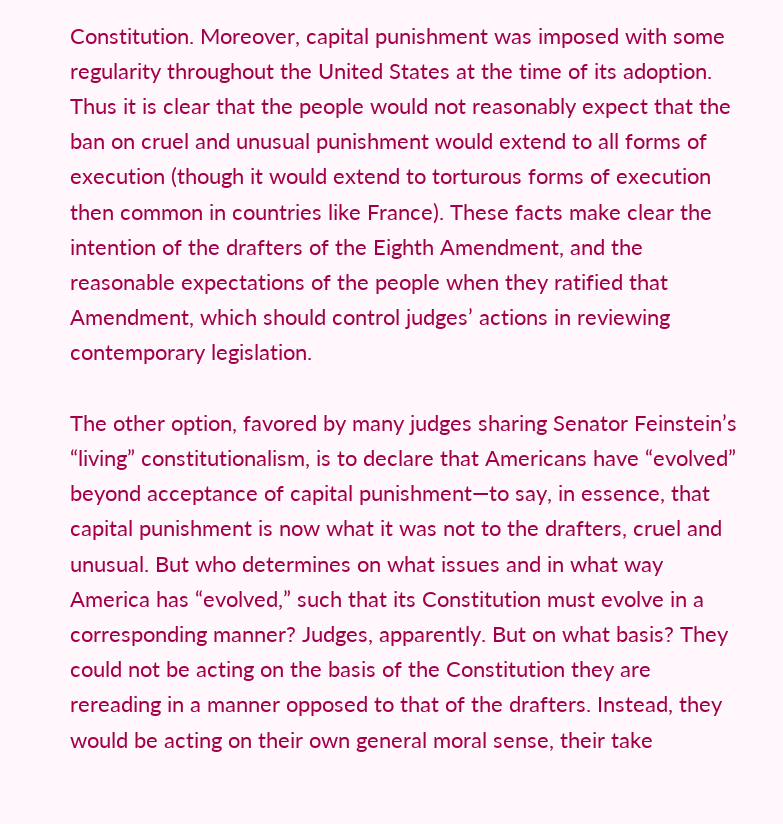Constitution. Moreover, capital punishment was imposed with some regularity throughout the United States at the time of its adoption. Thus it is clear that the people would not reasonably expect that the ban on cruel and unusual punishment would extend to all forms of execution (though it would extend to torturous forms of execution then common in countries like France). These facts make clear the intention of the drafters of the Eighth Amendment, and the reasonable expectations of the people when they ratified that Amendment, which should control judges’ actions in reviewing contemporary legislation.

The other option, favored by many judges sharing Senator Feinstein’s “living” constitutionalism, is to declare that Americans have “evolved” beyond acceptance of capital punishment—to say, in essence, that capital punishment is now what it was not to the drafters, cruel and unusual. But who determines on what issues and in what way America has “evolved,” such that its Constitution must evolve in a corresponding manner? Judges, apparently. But on what basis? They could not be acting on the basis of the Constitution they are rereading in a manner opposed to that of the drafters. Instead, they would be acting on their own general moral sense, their take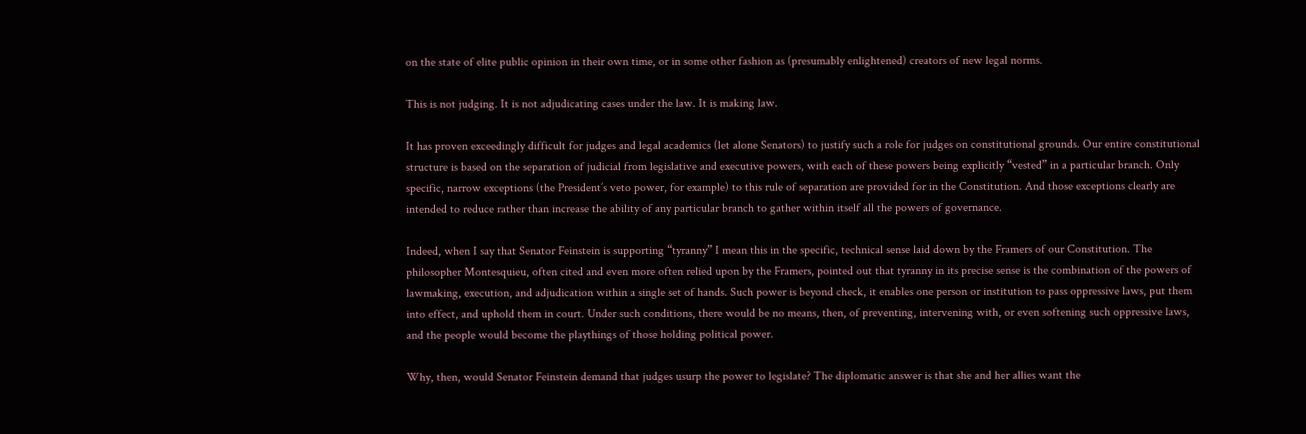on the state of elite public opinion in their own time, or in some other fashion as (presumably enlightened) creators of new legal norms.

This is not judging. It is not adjudicating cases under the law. It is making law.

It has proven exceedingly difficult for judges and legal academics (let alone Senators) to justify such a role for judges on constitutional grounds. Our entire constitutional structure is based on the separation of judicial from legislative and executive powers, with each of these powers being explicitly “vested” in a particular branch. Only specific, narrow exceptions (the President’s veto power, for example) to this rule of separation are provided for in the Constitution. And those exceptions clearly are intended to reduce rather than increase the ability of any particular branch to gather within itself all the powers of governance.

Indeed, when I say that Senator Feinstein is supporting “tyranny” I mean this in the specific, technical sense laid down by the Framers of our Constitution. The philosopher Montesquieu, often cited and even more often relied upon by the Framers, pointed out that tyranny in its precise sense is the combination of the powers of lawmaking, execution, and adjudication within a single set of hands. Such power is beyond check, it enables one person or institution to pass oppressive laws, put them into effect, and uphold them in court. Under such conditions, there would be no means, then, of preventing, intervening with, or even softening such oppressive laws, and the people would become the playthings of those holding political power.

Why, then, would Senator Feinstein demand that judges usurp the power to legislate? The diplomatic answer is that she and her allies want the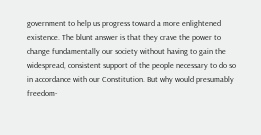government to help us progress toward a more enlightened existence. The blunt answer is that they crave the power to change fundamentally our society without having to gain the widespread, consistent support of the people necessary to do so in accordance with our Constitution. But why would presumably freedom-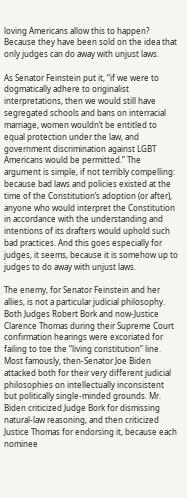loving Americans allow this to happen? Because they have been sold on the idea that only judges can do away with unjust laws.

As Senator Feinstein put it, “if we were to dogmatically adhere to originalist interpretations, then we would still have segregated schools and bans on interracial marriage, women wouldn’t be entitled to equal protection under the law, and government discrimination against LGBT Americans would be permitted.” The argument is simple, if not terribly compelling: because bad laws and policies existed at the time of the Constitution’s adoption (or after), anyone who would interpret the Constitution in accordance with the understanding and intentions of its drafters would uphold such bad practices. And this goes especially for judges, it seems, because it is somehow up to judges to do away with unjust laws.

The enemy, for Senator Feinstein and her allies, is not a particular judicial philosophy. Both Judges Robert Bork and now-Justice Clarence Thomas during their Supreme Court confirmation hearings were excoriated for failing to toe the “living constitution” line. Most famously, then-Senator Joe Biden attacked both for their very different judicial philosophies on intellectually inconsistent but politically single-minded grounds. Mr. Biden criticized Judge Bork for dismissing natural-law reasoning, and then criticized Justice Thomas for endorsing it, because each nominee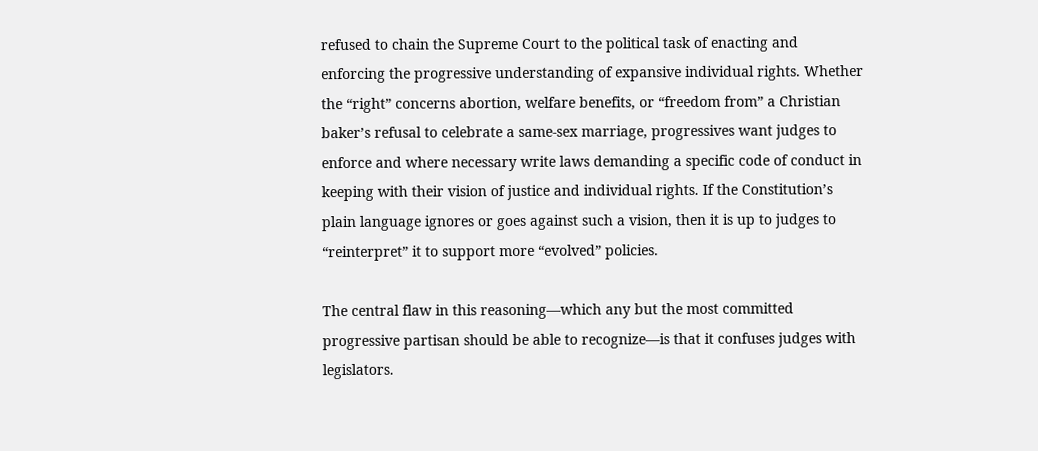refused to chain the Supreme Court to the political task of enacting and enforcing the progressive understanding of expansive individual rights. Whether the “right” concerns abortion, welfare benefits, or “freedom from” a Christian baker’s refusal to celebrate a same-sex marriage, progressives want judges to enforce and where necessary write laws demanding a specific code of conduct in keeping with their vision of justice and individual rights. If the Constitution’s plain language ignores or goes against such a vision, then it is up to judges to “reinterpret” it to support more “evolved” policies.

The central flaw in this reasoning—which any but the most committed progressive partisan should be able to recognize—is that it confuses judges with legislators.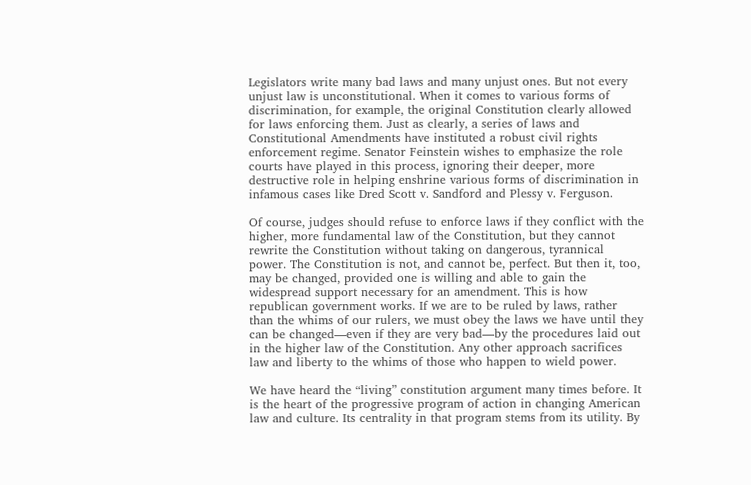Legislators write many bad laws and many unjust ones. But not every unjust law is unconstitutional. When it comes to various forms of discrimination, for example, the original Constitution clearly allowed for laws enforcing them. Just as clearly, a series of laws and Constitutional Amendments have instituted a robust civil rights enforcement regime. Senator Feinstein wishes to emphasize the role courts have played in this process, ignoring their deeper, more destructive role in helping enshrine various forms of discrimination in infamous cases like Dred Scott v. Sandford and Plessy v. Ferguson.

Of course, judges should refuse to enforce laws if they conflict with the higher, more fundamental law of the Constitution, but they cannot rewrite the Constitution without taking on dangerous, tyrannical power. The Constitution is not, and cannot be, perfect. But then it, too, may be changed, provided one is willing and able to gain the widespread support necessary for an amendment. This is how republican government works. If we are to be ruled by laws, rather than the whims of our rulers, we must obey the laws we have until they can be changed—even if they are very bad—by the procedures laid out in the higher law of the Constitution. Any other approach sacrifices law and liberty to the whims of those who happen to wield power.

We have heard the “living” constitution argument many times before. It is the heart of the progressive program of action in changing American law and culture. Its centrality in that program stems from its utility. By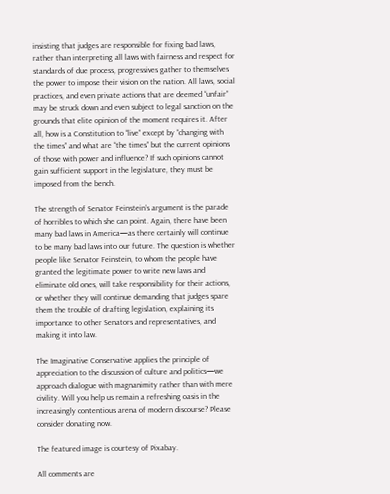insisting that judges are responsible for fixing bad laws, rather than interpreting all laws with fairness and respect for standards of due process, progressives gather to themselves the power to impose their vision on the nation. All laws, social practices, and even private actions that are deemed “unfair” may be struck down and even subject to legal sanction on the grounds that elite opinion of the moment requires it. After all, how is a Constitution to “live” except by “changing with the times” and what are “the times” but the current opinions of those with power and influence? If such opinions cannot gain sufficient support in the legislature, they must be imposed from the bench.

The strength of Senator Feinstein’s argument is the parade of horribles to which she can point. Again, there have been many bad laws in America—as there certainly will continue to be many bad laws into our future. The question is whether people like Senator Feinstein, to whom the people have granted the legitimate power to write new laws and eliminate old ones, will take responsibility for their actions, or whether they will continue demanding that judges spare them the trouble of drafting legislation, explaining its importance to other Senators and representatives, and making it into law.

The Imaginative Conservative applies the principle of appreciation to the discussion of culture and politics—we approach dialogue with magnanimity rather than with mere civility. Will you help us remain a refreshing oasis in the increasingly contentious arena of modern discourse? Please consider donating now.

The featured image is courtesy of Pixabay.

All comments are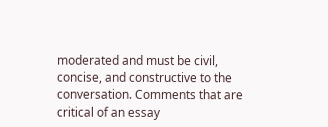moderated and must be civil, concise, and constructive to the conversation. Comments that are critical of an essay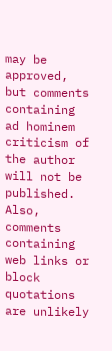may be approved, but comments containing ad hominem criticism of the author will not be published. Also, comments containing web links or block quotations are unlikely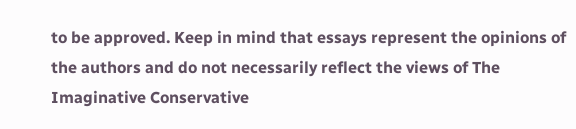to be approved. Keep in mind that essays represent the opinions of the authors and do not necessarily reflect the views of The Imaginative Conservative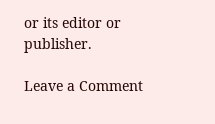or its editor or publisher.

Leave a Comment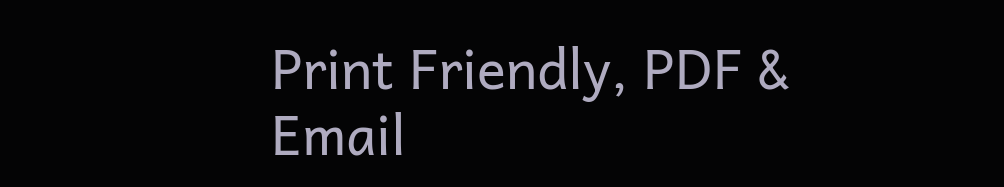Print Friendly, PDF & Email